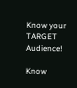Know your TARGET Audience!

Know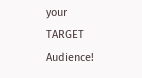your TARGET Audience!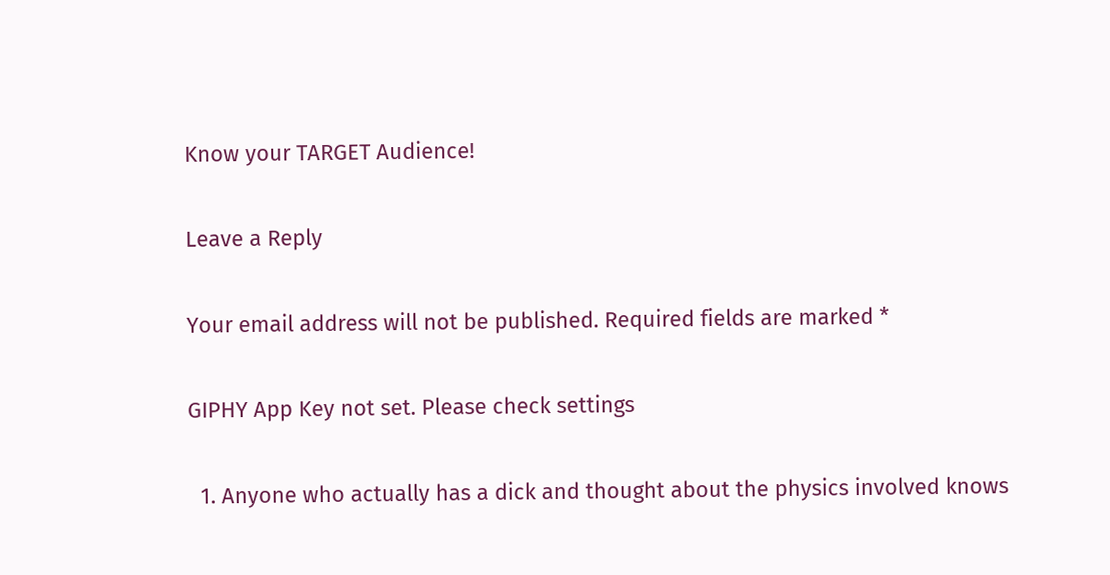Know your TARGET Audience!

Leave a Reply

Your email address will not be published. Required fields are marked *

GIPHY App Key not set. Please check settings

  1. Anyone who actually has a dick and thought about the physics involved knows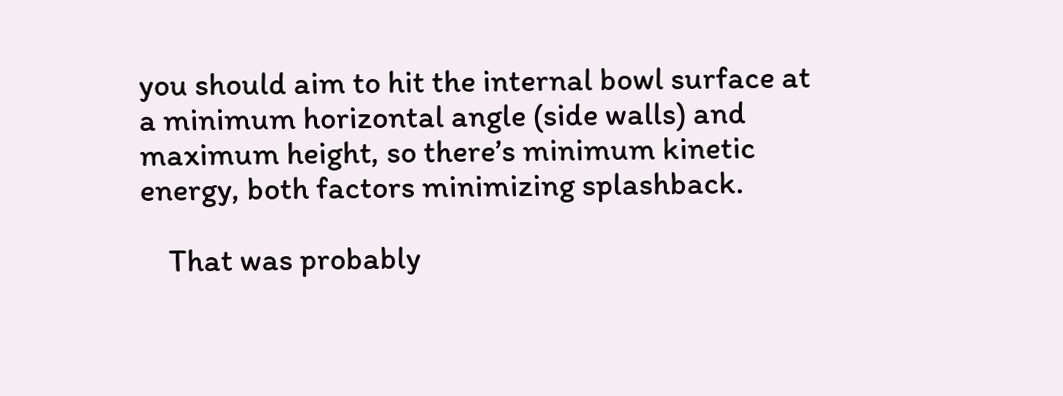you should aim to hit the internal bowl surface at a minimum horizontal angle (side walls) and maximum height, so there’s minimum kinetic energy, both factors minimizing splashback.

    That was probably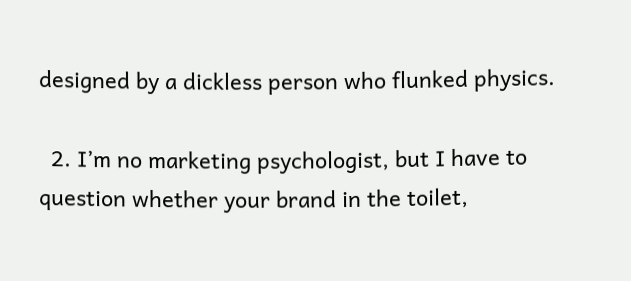designed by a dickless person who flunked physics.

  2. I’m no marketing psychologist, but I have to question whether your brand in the toilet,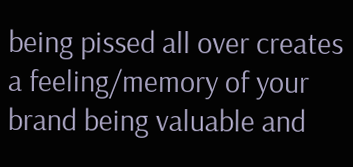being pissed all over creates a feeling/memory of your brand being valuable and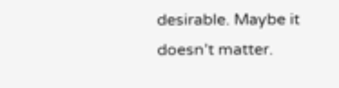desirable. Maybe it doesn’t matter.